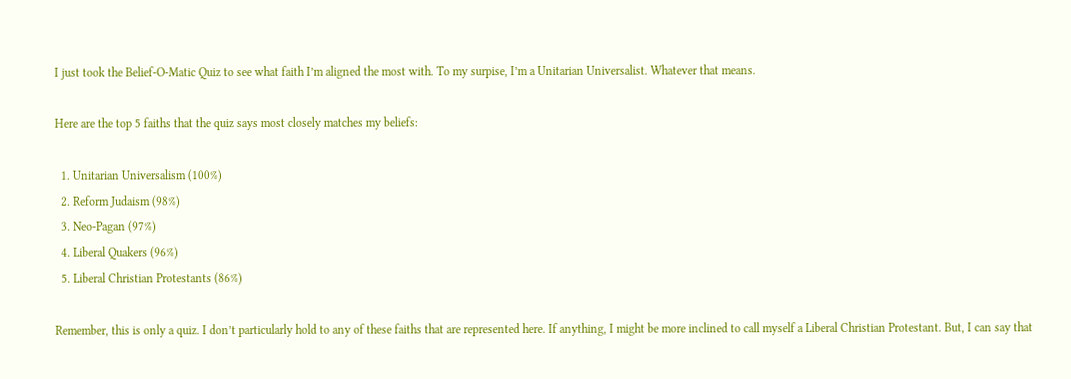I just took the Belief-O-Matic Quiz to see what faith I’m aligned the most with. To my surpise, I’m a Unitarian Universalist. Whatever that means.

Here are the top 5 faiths that the quiz says most closely matches my beliefs:

  1. Unitarian Universalism (100%)
  2. Reform Judaism (98%)
  3. Neo-Pagan (97%)
  4. Liberal Quakers (96%)
  5. Liberal Christian Protestants (86%)

Remember, this is only a quiz. I don’t particularly hold to any of these faiths that are represented here. If anything, I might be more inclined to call myself a Liberal Christian Protestant. But, I can say that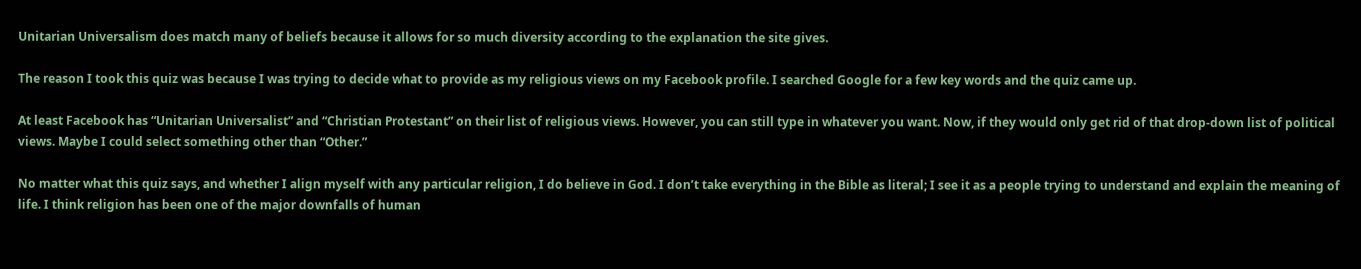Unitarian Universalism does match many of beliefs because it allows for so much diversity according to the explanation the site gives.

The reason I took this quiz was because I was trying to decide what to provide as my religious views on my Facebook profile. I searched Google for a few key words and the quiz came up.

At least Facebook has “Unitarian Universalist” and “Christian Protestant” on their list of religious views. However, you can still type in whatever you want. Now, if they would only get rid of that drop-down list of political views. Maybe I could select something other than “Other.”

No matter what this quiz says, and whether I align myself with any particular religion, I do believe in God. I don’t take everything in the Bible as literal; I see it as a people trying to understand and explain the meaning of life. I think religion has been one of the major downfalls of human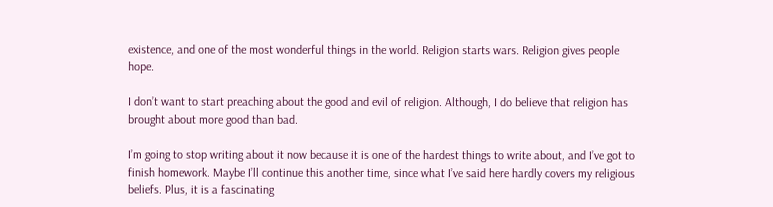existence, and one of the most wonderful things in the world. Religion starts wars. Religion gives people hope.

I don’t want to start preaching about the good and evil of religion. Although, I do believe that religion has brought about more good than bad.

I’m going to stop writing about it now because it is one of the hardest things to write about, and I’ve got to finish homework. Maybe I’ll continue this another time, since what I’ve said here hardly covers my religious beliefs. Plus, it is a fascinating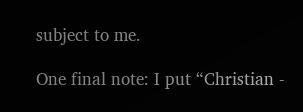subject to me.

One final note: I put “Christian -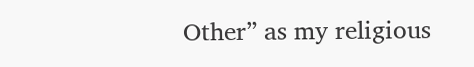Other” as my religious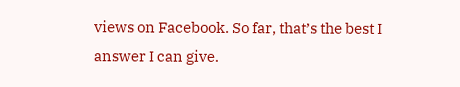views on Facebook. So far, that’s the best I answer I can give.